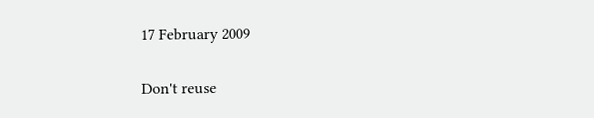17 February 2009

Don't reuse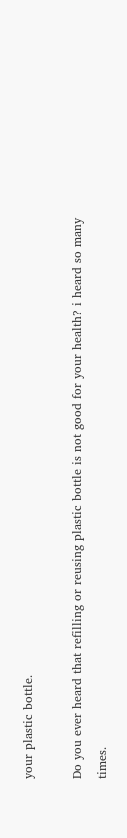your plastic bottle.

Do you ever heard that refilling or reusing plastic bottle is not good for your health? i heard so many times.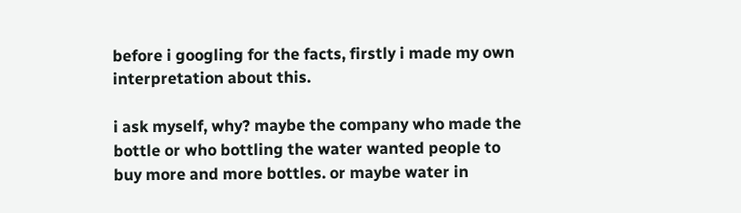before i googling for the facts, firstly i made my own interpretation about this.

i ask myself, why? maybe the company who made the bottle or who bottling the water wanted people to buy more and more bottles. or maybe water in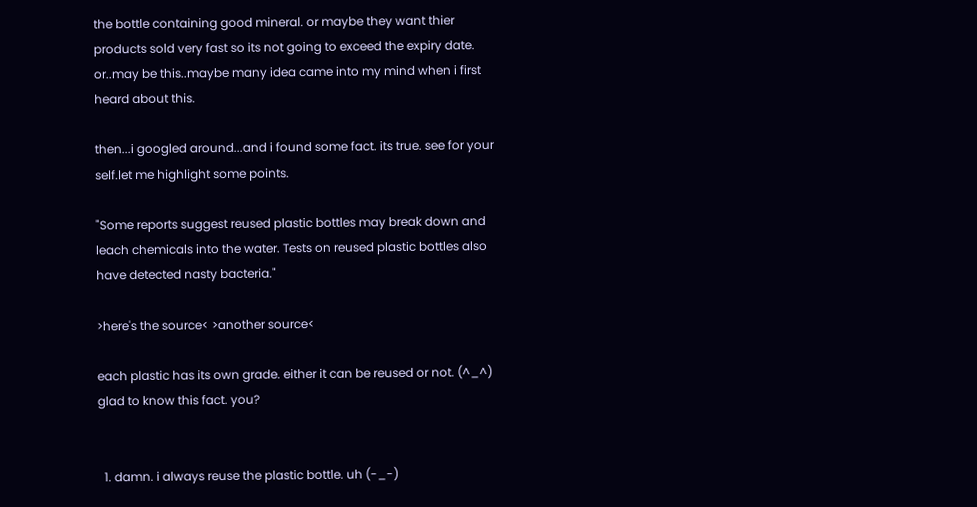the bottle containing good mineral. or maybe they want thier products sold very fast so its not going to exceed the expiry date. or..may be this..maybe many idea came into my mind when i first heard about this.

then...i googled around...and i found some fact. its true. see for your self.let me highlight some points.

"Some reports suggest reused plastic bottles may break down and leach chemicals into the water. Tests on reused plastic bottles also have detected nasty bacteria."

>here's the source< >another source<

each plastic has its own grade. either it can be reused or not. (^_^) glad to know this fact. you?


  1. damn. i always reuse the plastic bottle. uh (-_-)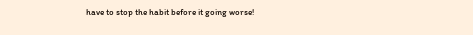have to stop the habit before it going worse!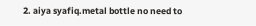2. aiya syafiq.metal bottle no need to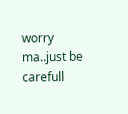worry ma..just be carefull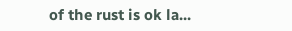of the rust is ok la...